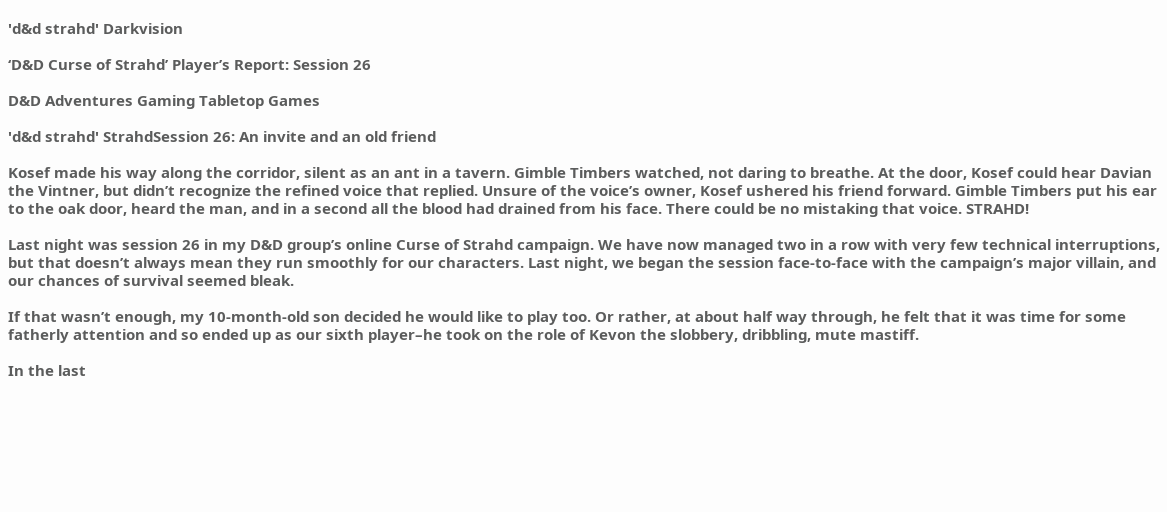'd&d strahd' Darkvision

‘D&D Curse of Strahd’ Player’s Report: Session 26

D&D Adventures Gaming Tabletop Games

'd&d strahd' StrahdSession 26: An invite and an old friend

Kosef made his way along the corridor, silent as an ant in a tavern. Gimble Timbers watched, not daring to breathe. At the door, Kosef could hear Davian the Vintner, but didn’t recognize the refined voice that replied. Unsure of the voice’s owner, Kosef ushered his friend forward. Gimble Timbers put his ear to the oak door, heard the man, and in a second all the blood had drained from his face. There could be no mistaking that voice. STRAHD!

Last night was session 26 in my D&D group’s online Curse of Strahd campaign. We have now managed two in a row with very few technical interruptions, but that doesn’t always mean they run smoothly for our characters. Last night, we began the session face-to-face with the campaign’s major villain, and our chances of survival seemed bleak.

If that wasn’t enough, my 10-month-old son decided he would like to play too. Or rather, at about half way through, he felt that it was time for some fatherly attention and so ended up as our sixth player–he took on the role of Kevon the slobbery, dribbling, mute mastiff.

In the last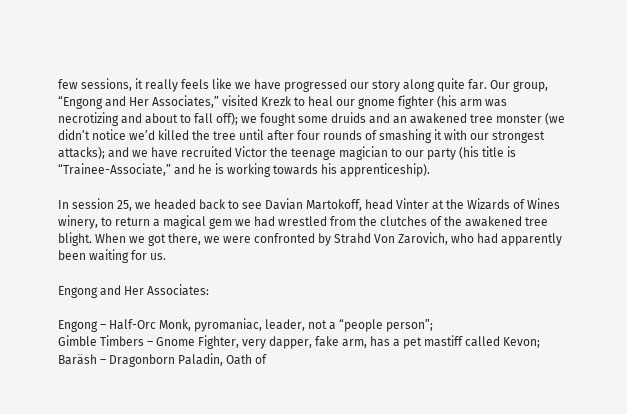few sessions, it really feels like we have progressed our story along quite far. Our group, “Engong and Her Associates,” visited Krezk to heal our gnome fighter (his arm was necrotizing and about to fall off); we fought some druids and an awakened tree monster (we didn’t notice we’d killed the tree until after four rounds of smashing it with our strongest attacks); and we have recruited Victor the teenage magician to our party (his title is “Trainee-Associate,” and he is working towards his apprenticeship).

In session 25, we headed back to see Davian Martokoff, head Vinter at the Wizards of Wines winery, to return a magical gem we had wrestled from the clutches of the awakened tree blight. When we got there, we were confronted by Strahd Von Zarovich, who had apparently been waiting for us.

Engong and Her Associates:

Engong – Half-Orc Monk, pyromaniac, leader, not a “people person”;
Gimble Timbers – Gnome Fighter, very dapper, fake arm, has a pet mastiff called Kevon;
Baräsh – Dragonborn Paladin, Oath of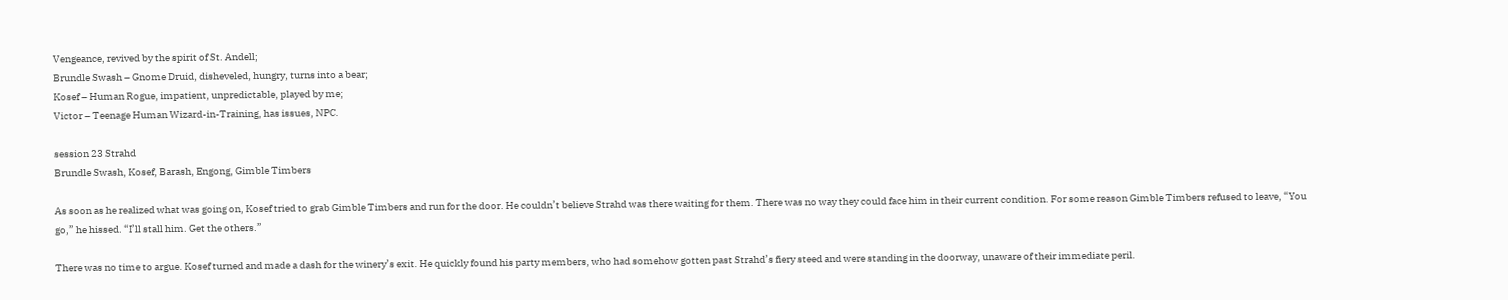Vengeance, revived by the spirit of St. Andell;
Brundle Swash – Gnome Druid, disheveled, hungry, turns into a bear;
Kosef – Human Rogue, impatient, unpredictable, played by me;
Victor – Teenage Human Wizard-in-Training, has issues, NPC.

session 23 Strahd
Brundle Swash, Kosef, Barash, Engong, Gimble Timbers

As soon as he realized what was going on, Kosef tried to grab Gimble Timbers and run for the door. He couldn’t believe Strahd was there waiting for them. There was no way they could face him in their current condition. For some reason Gimble Timbers refused to leave, “You go,” he hissed. “I’ll stall him. Get the others.”

There was no time to argue. Kosef turned and made a dash for the winery’s exit. He quickly found his party members, who had somehow gotten past Strahd’s fiery steed and were standing in the doorway, unaware of their immediate peril.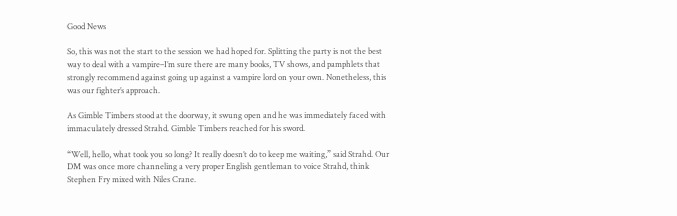Good News

So, this was not the start to the session we had hoped for. Splitting the party is not the best way to deal with a vampire–I’m sure there are many books, TV shows, and pamphlets that strongly recommend against going up against a vampire lord on your own. Nonetheless, this was our fighter’s approach.

As Gimble Timbers stood at the doorway, it swung open and he was immediately faced with immaculately dressed Strahd. Gimble Timbers reached for his sword.

“Well, hello, what took you so long? It really doesn’t do to keep me waiting,” said Strahd. Our DM was once more channeling a very proper English gentleman to voice Strahd, think Stephen Fry mixed with Niles Crane.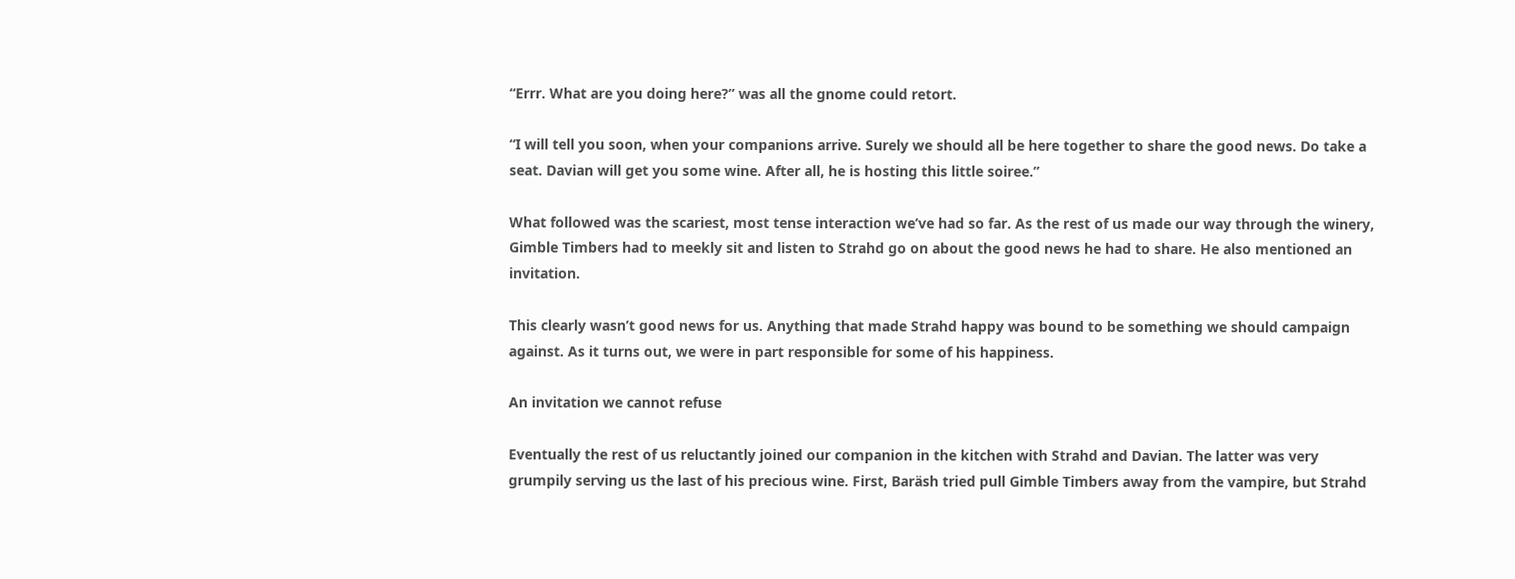“Errr. What are you doing here?” was all the gnome could retort.

“I will tell you soon, when your companions arrive. Surely we should all be here together to share the good news. Do take a seat. Davian will get you some wine. After all, he is hosting this little soiree.”

What followed was the scariest, most tense interaction we’ve had so far. As the rest of us made our way through the winery, Gimble Timbers had to meekly sit and listen to Strahd go on about the good news he had to share. He also mentioned an invitation.

This clearly wasn’t good news for us. Anything that made Strahd happy was bound to be something we should campaign against. As it turns out, we were in part responsible for some of his happiness.

An invitation we cannot refuse

Eventually the rest of us reluctantly joined our companion in the kitchen with Strahd and Davian. The latter was very grumpily serving us the last of his precious wine. First, Baräsh tried pull Gimble Timbers away from the vampire, but Strahd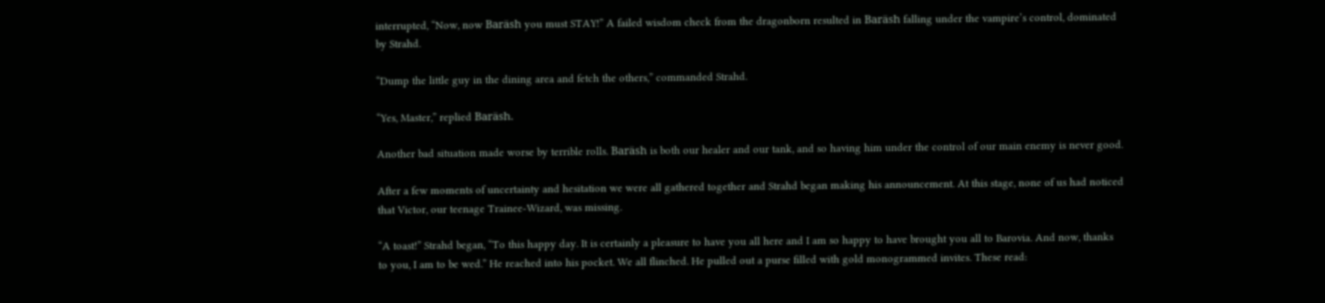interrupted, “Now, now Baräsh you must STAY!” A failed wisdom check from the dragonborn resulted in Baräsh falling under the vampire’s control, dominated by Strahd.

“Dump the little guy in the dining area and fetch the others,” commanded Strahd.

“Yes, Master,” replied Baräsh.

Another bad situation made worse by terrible rolls. Baräsh is both our healer and our tank, and so having him under the control of our main enemy is never good.

After a few moments of uncertainty and hesitation we were all gathered together and Strahd began making his announcement. At this stage, none of us had noticed that Victor, our teenage Trainee-Wizard, was missing.

“A toast!” Strahd began, “To this happy day. It is certainly a pleasure to have you all here and I am so happy to have brought you all to Barovia. And now, thanks to you, I am to be wed.” He reached into his pocket. We all flinched. He pulled out a purse filled with gold monogrammed invites. These read: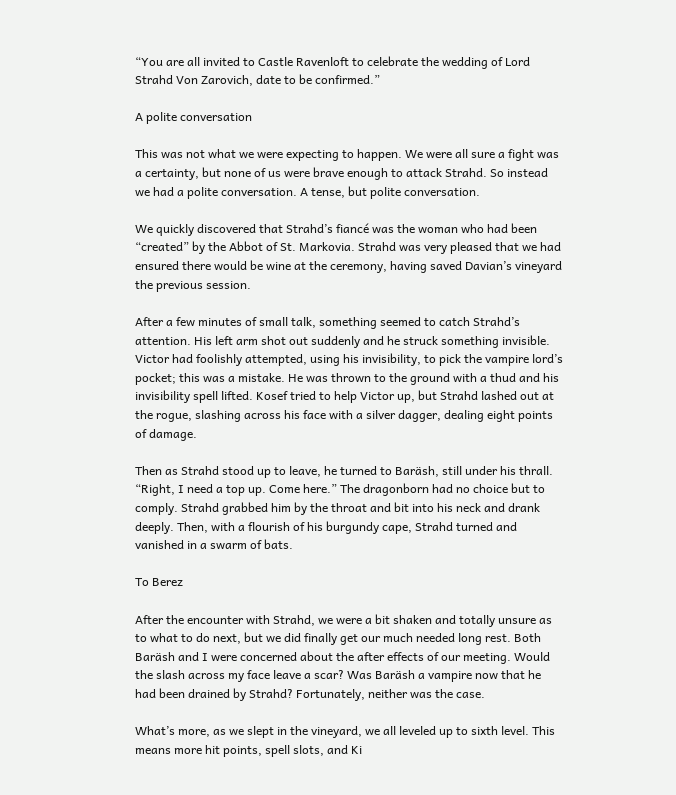“You are all invited to Castle Ravenloft to celebrate the wedding of Lord Strahd Von Zarovich, date to be confirmed.”

A polite conversation

This was not what we were expecting to happen. We were all sure a fight was a certainty, but none of us were brave enough to attack Strahd. So instead we had a polite conversation. A tense, but polite conversation.

We quickly discovered that Strahd’s fiancé was the woman who had been “created” by the Abbot of St. Markovia. Strahd was very pleased that we had ensured there would be wine at the ceremony, having saved Davian’s vineyard the previous session.

After a few minutes of small talk, something seemed to catch Strahd’s attention. His left arm shot out suddenly and he struck something invisible. Victor had foolishly attempted, using his invisibility, to pick the vampire lord’s pocket; this was a mistake. He was thrown to the ground with a thud and his invisibility spell lifted. Kosef tried to help Victor up, but Strahd lashed out at the rogue, slashing across his face with a silver dagger, dealing eight points of damage.

Then as Strahd stood up to leave, he turned to Baräsh, still under his thrall. “Right, I need a top up. Come here.” The dragonborn had no choice but to comply. Strahd grabbed him by the throat and bit into his neck and drank deeply. Then, with a flourish of his burgundy cape, Strahd turned and vanished in a swarm of bats.

To Berez

After the encounter with Strahd, we were a bit shaken and totally unsure as to what to do next, but we did finally get our much needed long rest. Both Baräsh and I were concerned about the after effects of our meeting. Would the slash across my face leave a scar? Was Baräsh a vampire now that he had been drained by Strahd? Fortunately, neither was the case.

What’s more, as we slept in the vineyard, we all leveled up to sixth level. This means more hit points, spell slots, and Ki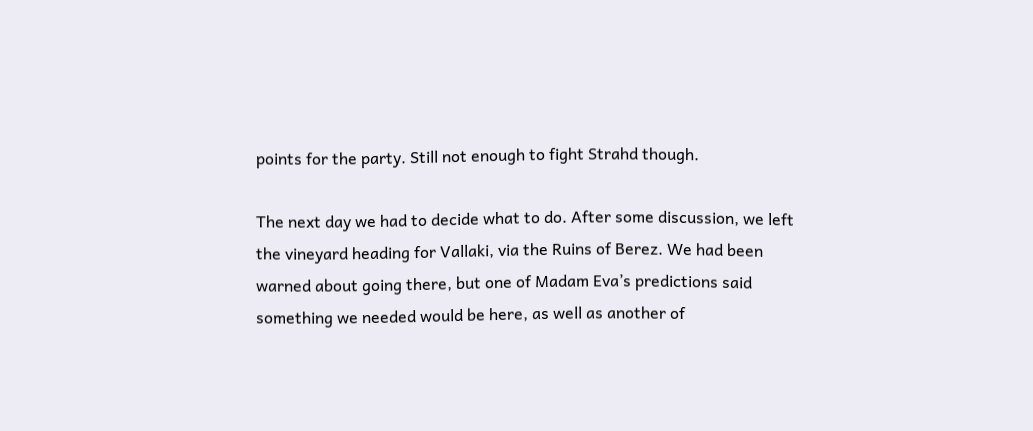points for the party. Still not enough to fight Strahd though.

The next day we had to decide what to do. After some discussion, we left the vineyard heading for Vallaki, via the Ruins of Berez. We had been warned about going there, but one of Madam Eva’s predictions said something we needed would be here, as well as another of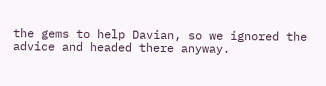the gems to help Davian, so we ignored the advice and headed there anyway.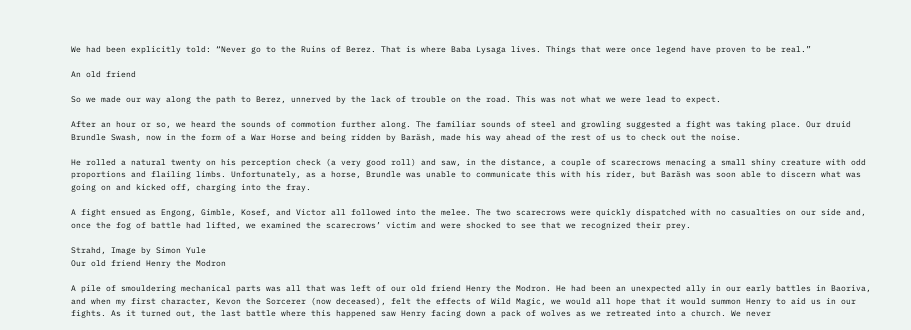We had been explicitly told: “Never go to the Ruins of Berez. That is where Baba Lysaga lives. Things that were once legend have proven to be real.”

An old friend

So we made our way along the path to Berez, unnerved by the lack of trouble on the road. This was not what we were lead to expect.

After an hour or so, we heard the sounds of commotion further along. The familiar sounds of steel and growling suggested a fight was taking place. Our druid Brundle Swash, now in the form of a War Horse and being ridden by Baräsh, made his way ahead of the rest of us to check out the noise.

He rolled a natural twenty on his perception check (a very good roll) and saw, in the distance, a couple of scarecrows menacing a small shiny creature with odd proportions and flailing limbs. Unfortunately, as a horse, Brundle was unable to communicate this with his rider, but Baräsh was soon able to discern what was going on and kicked off, charging into the fray.

A fight ensued as Engong, Gimble, Kosef, and Victor all followed into the melee. The two scarecrows were quickly dispatched with no casualties on our side and, once the fog of battle had lifted, we examined the scarecrows’ victim and were shocked to see that we recognized their prey.

Strahd, Image by Simon Yule
Our old friend Henry the Modron

A pile of smouldering mechanical parts was all that was left of our old friend Henry the Modron. He had been an unexpected ally in our early battles in Baoriva, and when my first character, Kevon the Sorcerer (now deceased), felt the effects of Wild Magic, we would all hope that it would summon Henry to aid us in our fights. As it turned out, the last battle where this happened saw Henry facing down a pack of wolves as we retreated into a church. We never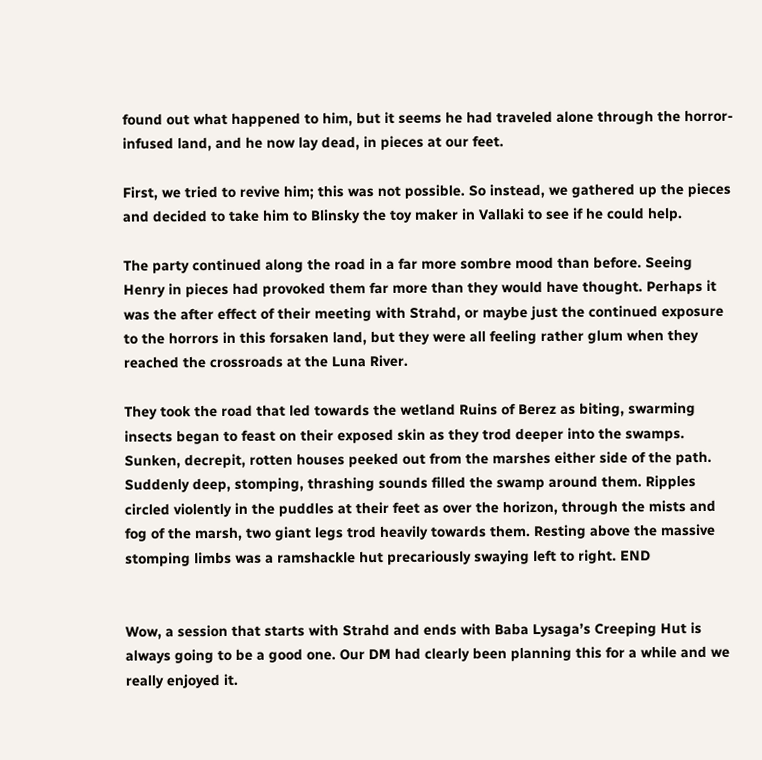found out what happened to him, but it seems he had traveled alone through the horror-infused land, and he now lay dead, in pieces at our feet.

First, we tried to revive him; this was not possible. So instead, we gathered up the pieces and decided to take him to Blinsky the toy maker in Vallaki to see if he could help.

The party continued along the road in a far more sombre mood than before. Seeing Henry in pieces had provoked them far more than they would have thought. Perhaps it was the after effect of their meeting with Strahd, or maybe just the continued exposure to the horrors in this forsaken land, but they were all feeling rather glum when they reached the crossroads at the Luna River.

They took the road that led towards the wetland Ruins of Berez as biting, swarming insects began to feast on their exposed skin as they trod deeper into the swamps. Sunken, decrepit, rotten houses peeked out from the marshes either side of the path. Suddenly deep, stomping, thrashing sounds filled the swamp around them. Ripples circled violently in the puddles at their feet as over the horizon, through the mists and fog of the marsh, two giant legs trod heavily towards them. Resting above the massive stomping limbs was a ramshackle hut precariously swaying left to right. END


Wow, a session that starts with Strahd and ends with Baba Lysaga’s Creeping Hut is always going to be a good one. Our DM had clearly been planning this for a while and we really enjoyed it.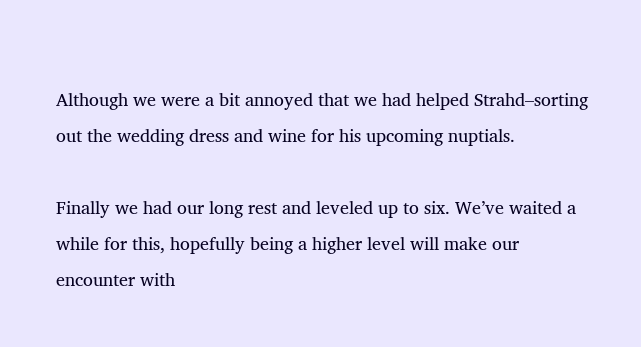Although we were a bit annoyed that we had helped Strahd–sorting out the wedding dress and wine for his upcoming nuptials.

Finally we had our long rest and leveled up to six. We’ve waited a while for this, hopefully being a higher level will make our encounter with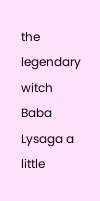the legendary witch Baba Lysaga a little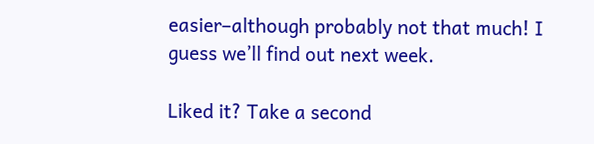easier–although probably not that much! I guess we’ll find out next week.

Liked it? Take a second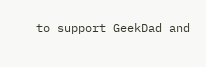to support GeekDad and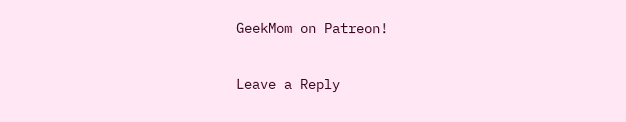GeekMom on Patreon!

Leave a Reply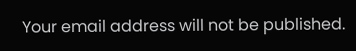Your email address will not be published.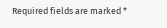Required fields are marked *